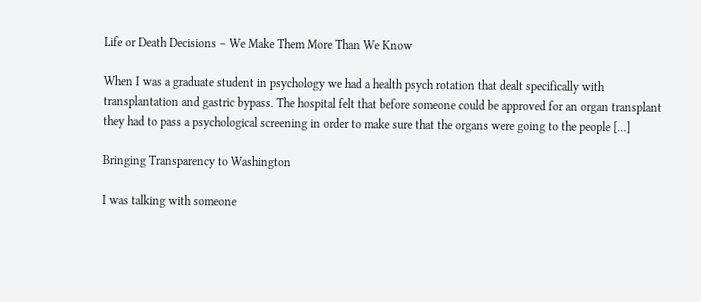Life or Death Decisions – We Make Them More Than We Know

When I was a graduate student in psychology we had a health psych rotation that dealt specifically with transplantation and gastric bypass. The hospital felt that before someone could be approved for an organ transplant they had to pass a psychological screening in order to make sure that the organs were going to the people […]

Bringing Transparency to Washington

I was talking with someone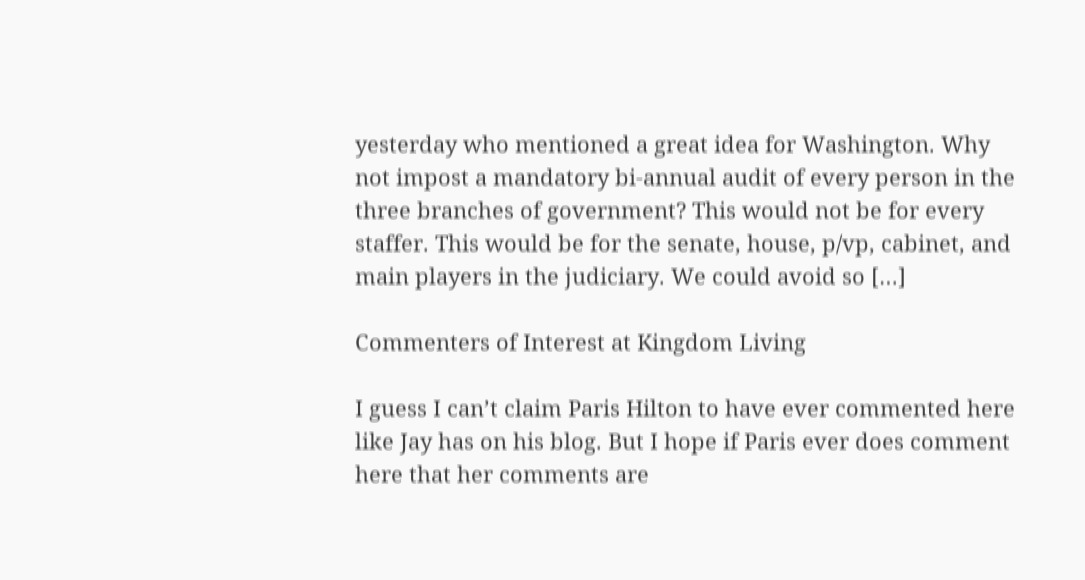yesterday who mentioned a great idea for Washington. Why not impost a mandatory bi-annual audit of every person in the three branches of government? This would not be for every staffer. This would be for the senate, house, p/vp, cabinet, and main players in the judiciary. We could avoid so […]

Commenters of Interest at Kingdom Living

I guess I can’t claim Paris Hilton to have ever commented here like Jay has on his blog. But I hope if Paris ever does comment here that her comments are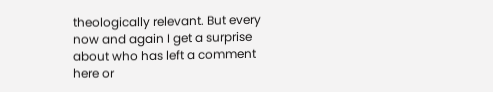theologically relevant. But every now and again I get a surprise about who has left a comment here or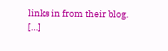links in from their blog. […]